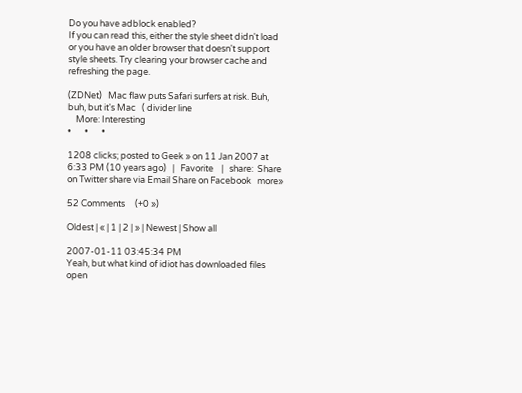Do you have adblock enabled?
If you can read this, either the style sheet didn't load or you have an older browser that doesn't support style sheets. Try clearing your browser cache and refreshing the page.

(ZDNet)   Mac flaw puts Safari surfers at risk. Buh, buh, but it's Mac   ( divider line
    More: Interesting
•       •       •

1208 clicks; posted to Geek » on 11 Jan 2007 at 6:33 PM (10 years ago)   |   Favorite    |   share:  Share on Twitter share via Email Share on Facebook   more»

52 Comments     (+0 »)

Oldest | « | 1 | 2 | » | Newest | Show all

2007-01-11 03:45:34 PM
Yeah, but what kind of idiot has downloaded files open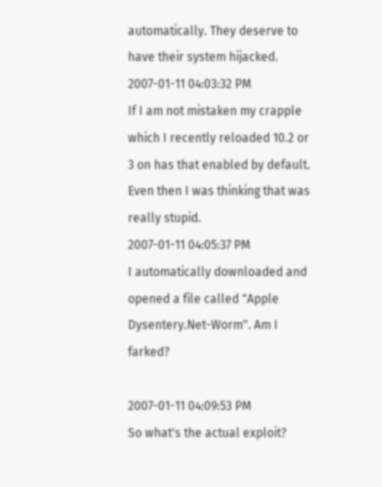automatically. They deserve to have their system hijacked.
2007-01-11 04:03:32 PM
If I am not mistaken my crapple which I recently reloaded 10.2 or 3 on has that enabled by default. Even then I was thinking that was really stupid.
2007-01-11 04:05:37 PM
I automatically downloaded and opened a file called "Apple Dysentery.Net-Worm". Am I farked?

2007-01-11 04:09:53 PM
So what's the actual exploit?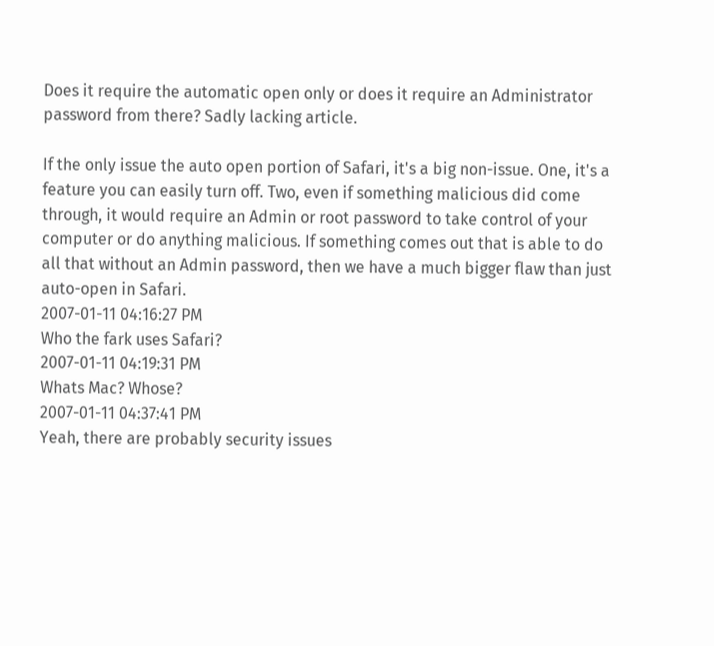Does it require the automatic open only or does it require an Administrator password from there? Sadly lacking article.

If the only issue the auto open portion of Safari, it's a big non-issue. One, it's a feature you can easily turn off. Two, even if something malicious did come through, it would require an Admin or root password to take control of your computer or do anything malicious. If something comes out that is able to do all that without an Admin password, then we have a much bigger flaw than just auto-open in Safari.
2007-01-11 04:16:27 PM
Who the fark uses Safari?
2007-01-11 04:19:31 PM
Whats Mac? Whose?
2007-01-11 04:37:41 PM
Yeah, there are probably security issues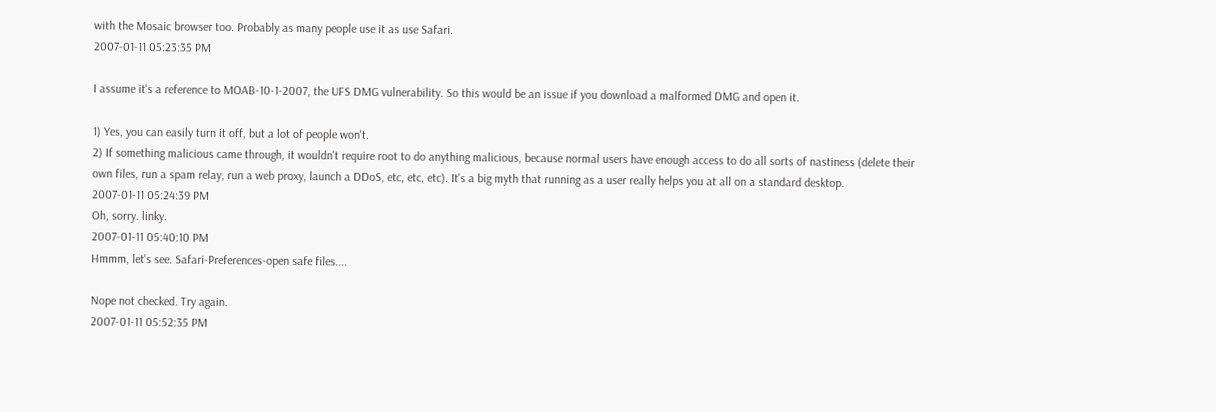with the Mosaic browser too. Probably as many people use it as use Safari.
2007-01-11 05:23:35 PM

I assume it's a reference to MOAB-10-1-2007, the UFS DMG vulnerability. So this would be an issue if you download a malformed DMG and open it.

1) Yes, you can easily turn it off, but a lot of people won't.
2) If something malicious came through, it wouldn't require root to do anything malicious, because normal users have enough access to do all sorts of nastiness (delete their own files, run a spam relay, run a web proxy, launch a DDoS, etc, etc, etc). It's a big myth that running as a user really helps you at all on a standard desktop.
2007-01-11 05:24:39 PM
Oh, sorry. linky.
2007-01-11 05:40:10 PM
Hmmm, let's see. Safari-Preferences-open safe files....

Nope not checked. Try again.
2007-01-11 05:52:35 PM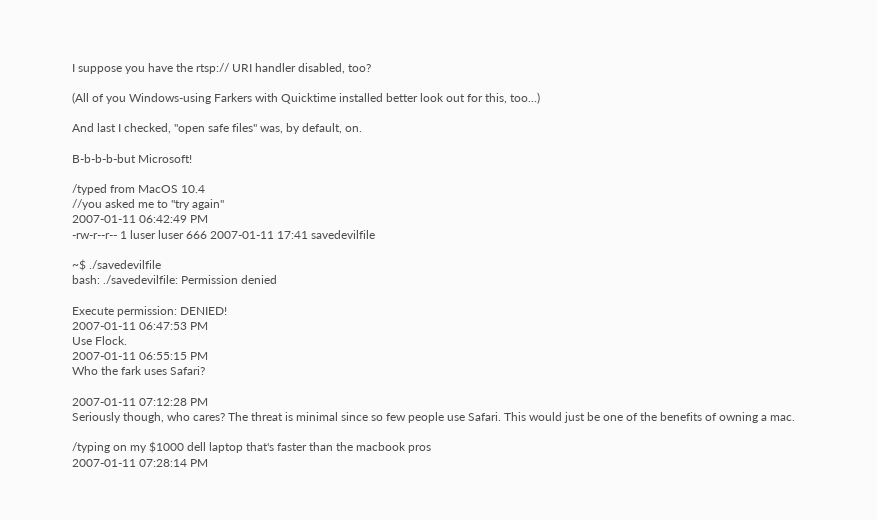I suppose you have the rtsp:// URI handler disabled, too?

(All of you Windows-using Farkers with Quicktime installed better look out for this, too...)

And last I checked, "open safe files" was, by default, on.

B-b-b-b-but Microsoft!

/typed from MacOS 10.4
//you asked me to "try again"
2007-01-11 06:42:49 PM
-rw-r--r-- 1 luser luser 666 2007-01-11 17:41 savedevilfile

~$ ./savedevilfile
bash: ./savedevilfile: Permission denied

Execute permission: DENIED!
2007-01-11 06:47:53 PM
Use Flock.
2007-01-11 06:55:15 PM
Who the fark uses Safari?

2007-01-11 07:12:28 PM
Seriously though, who cares? The threat is minimal since so few people use Safari. This would just be one of the benefits of owning a mac.

/typing on my $1000 dell laptop that's faster than the macbook pros
2007-01-11 07:28:14 PM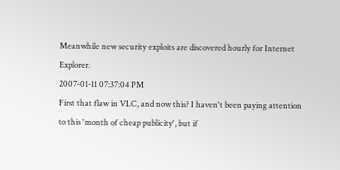Meanwhile new security exploits are discovered hourly for Internet Explorer.
2007-01-11 07:37:04 PM
First that flaw in VLC, and now this? I haven't been paying attention to this 'month of cheap publicity', but if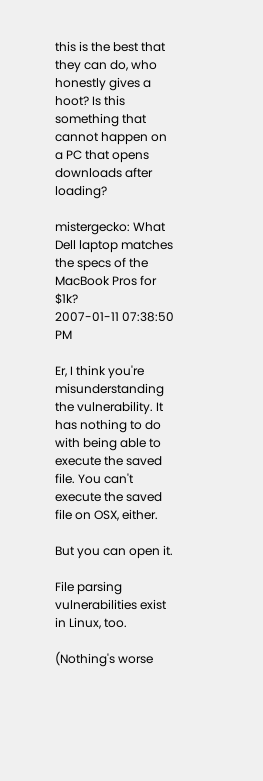this is the best that they can do, who honestly gives a hoot? Is this something that cannot happen on a PC that opens downloads after loading?

mistergecko: What Dell laptop matches the specs of the MacBook Pros for $1k?
2007-01-11 07:38:50 PM

Er, I think you're misunderstanding the vulnerability. It has nothing to do with being able to execute the saved file. You can't execute the saved file on OSX, either.

But you can open it.

File parsing vulnerabilities exist in Linux, too.

(Nothing's worse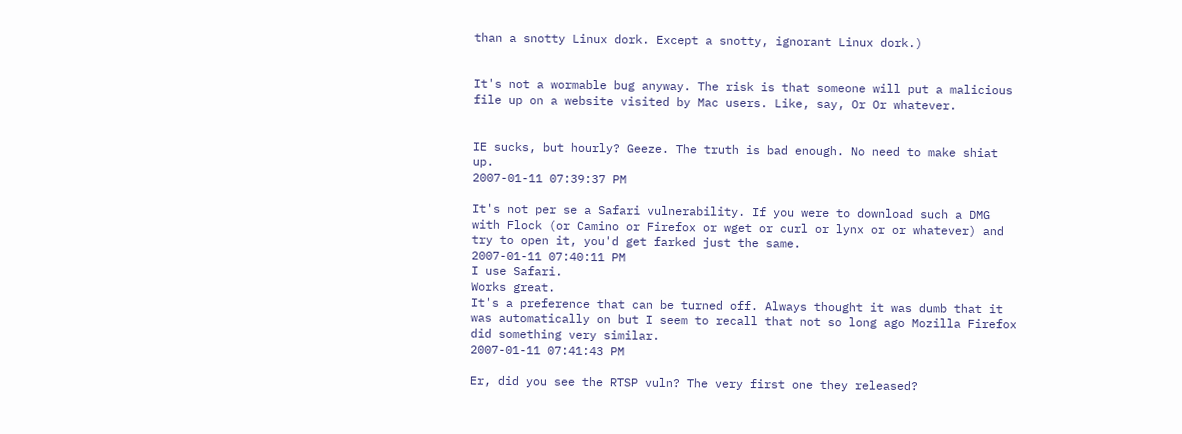than a snotty Linux dork. Except a snotty, ignorant Linux dork.)


It's not a wormable bug anyway. The risk is that someone will put a malicious file up on a website visited by Mac users. Like, say, Or Or whatever.


IE sucks, but hourly? Geeze. The truth is bad enough. No need to make shiat up.
2007-01-11 07:39:37 PM

It's not per se a Safari vulnerability. If you were to download such a DMG with Flock (or Camino or Firefox or wget or curl or lynx or or whatever) and try to open it, you'd get farked just the same.
2007-01-11 07:40:11 PM
I use Safari.
Works great.
It's a preference that can be turned off. Always thought it was dumb that it was automatically on but I seem to recall that not so long ago Mozilla Firefox did something very similar.
2007-01-11 07:41:43 PM

Er, did you see the RTSP vuln? The very first one they released?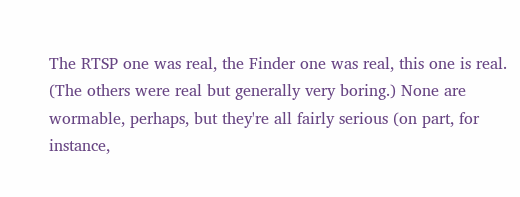The RTSP one was real, the Finder one was real, this one is real. (The others were real but generally very boring.) None are wormable, perhaps, but they're all fairly serious (on part, for instance,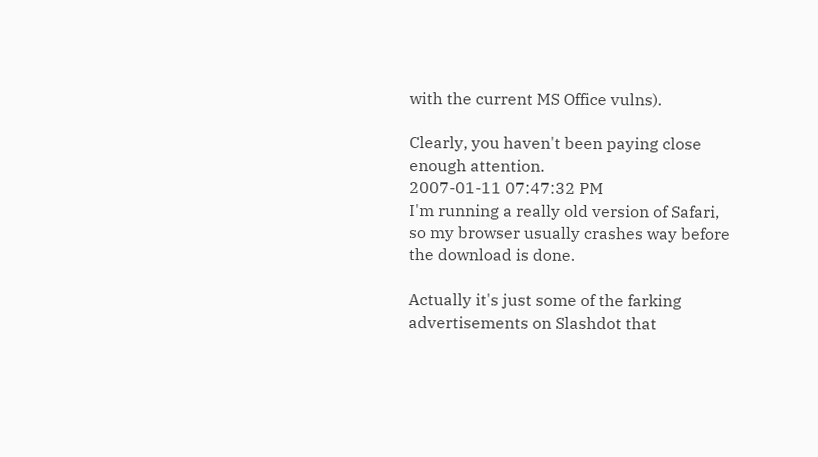with the current MS Office vulns).

Clearly, you haven't been paying close enough attention.
2007-01-11 07:47:32 PM
I'm running a really old version of Safari, so my browser usually crashes way before the download is done.

Actually it's just some of the farking advertisements on Slashdot that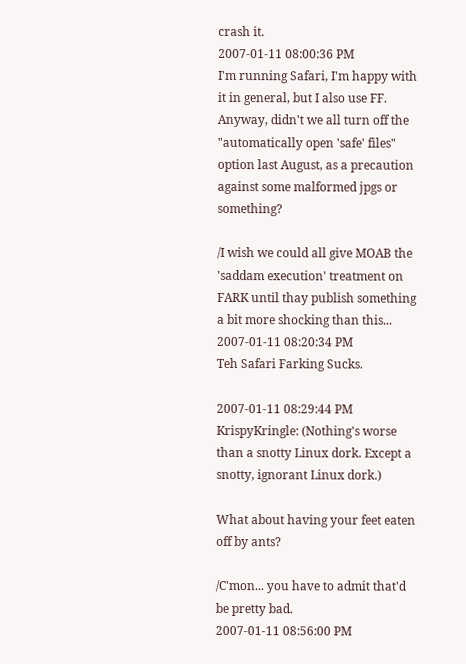crash it.
2007-01-11 08:00:36 PM
I'm running Safari, I'm happy with it in general, but I also use FF. Anyway, didn't we all turn off the "automatically open 'safe' files" option last August, as a precaution against some malformed jpgs or something?

/I wish we could all give MOAB the 'saddam execution' treatment on FARK until thay publish something a bit more shocking than this...
2007-01-11 08:20:34 PM
Teh Safari Farking Sucks.

2007-01-11 08:29:44 PM
KrispyKringle: (Nothing's worse than a snotty Linux dork. Except a snotty, ignorant Linux dork.)

What about having your feet eaten off by ants?

/C'mon... you have to admit that'd be pretty bad.
2007-01-11 08:56:00 PM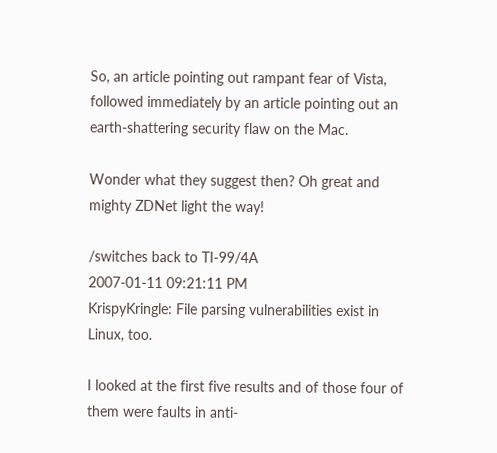So, an article pointing out rampant fear of Vista, followed immediately by an article pointing out an earth-shattering security flaw on the Mac.

Wonder what they suggest then? Oh great and mighty ZDNet light the way!

/switches back to TI-99/4A
2007-01-11 09:21:11 PM
KrispyKringle: File parsing vulnerabilities exist in Linux, too.

I looked at the first five results and of those four of them were faults in anti-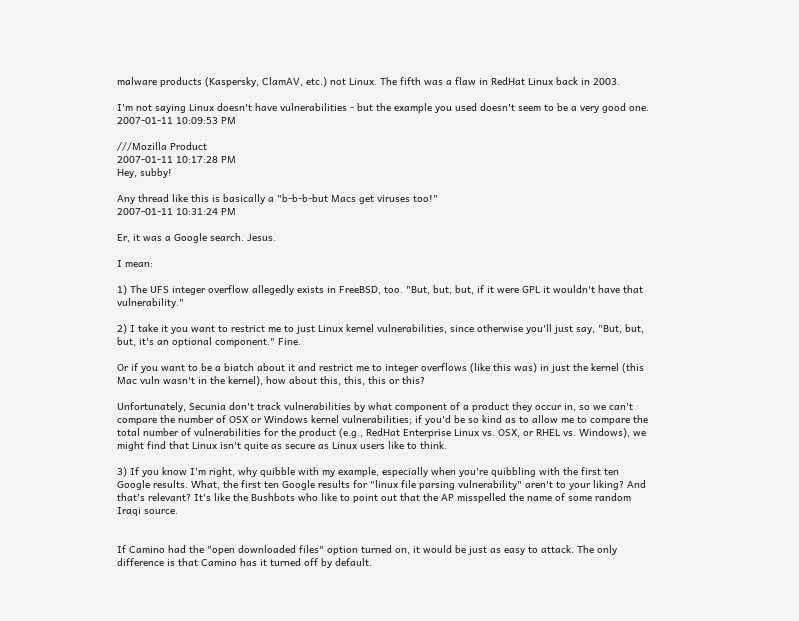malware products (Kaspersky, ClamAV, etc.) not Linux. The fifth was a flaw in RedHat Linux back in 2003.

I'm not saying Linux doesn't have vulnerabilities - but the example you used doesn't seem to be a very good one.
2007-01-11 10:09:53 PM

///Mozilla Product
2007-01-11 10:17:28 PM
Hey, subby!

Any thread like this is basically a "b-b-b-but Macs get viruses too!"
2007-01-11 10:31:24 PM

Er, it was a Google search. Jesus.

I mean:

1) The UFS integer overflow allegedly exists in FreeBSD, too. "But, but, but, if it were GPL it wouldn't have that vulnerability."

2) I take it you want to restrict me to just Linux kernel vulnerabilities, since otherwise you'll just say, "But, but, but, it's an optional component." Fine.

Or if you want to be a biatch about it and restrict me to integer overflows (like this was) in just the kernel (this Mac vuln wasn't in the kernel), how about this, this, this or this?

Unfortunately, Secunia don't track vulnerabilities by what component of a product they occur in, so we can't compare the number of OSX or Windows kernel vulnerabilities; if you'd be so kind as to allow me to compare the total number of vulnerabilities for the product (e.g., RedHat Enterprise Linux vs. OSX, or RHEL vs. Windows), we might find that Linux isn't quite as secure as Linux users like to think.

3) If you know I'm right, why quibble with my example, especially when you're quibbling with the first ten Google results. What, the first ten Google results for "linux file parsing vulnerability" aren't to your liking? And that's relevant? It's like the Bushbots who like to point out that the AP misspelled the name of some random Iraqi source.


If Camino had the "open downloaded files" option turned on, it would be just as easy to attack. The only difference is that Camino has it turned off by default.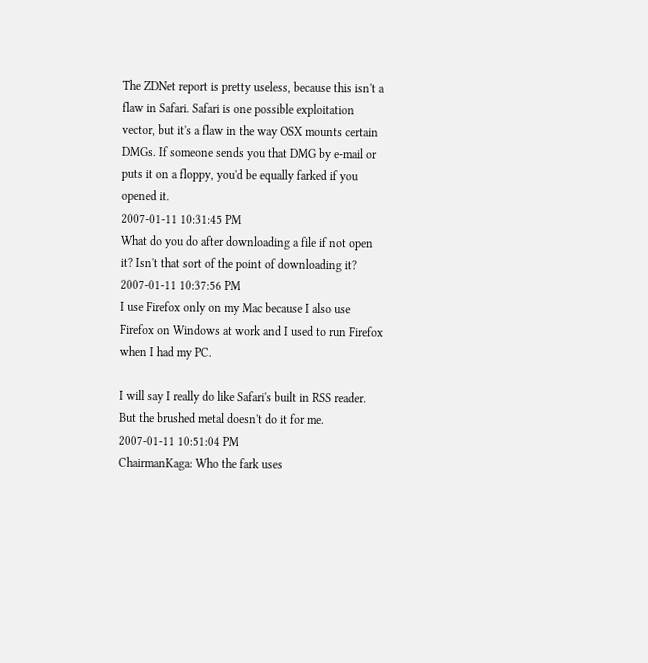The ZDNet report is pretty useless, because this isn't a flaw in Safari. Safari is one possible exploitation vector, but it's a flaw in the way OSX mounts certain DMGs. If someone sends you that DMG by e-mail or puts it on a floppy, you'd be equally farked if you opened it.
2007-01-11 10:31:45 PM
What do you do after downloading a file if not open it? Isn't that sort of the point of downloading it?
2007-01-11 10:37:56 PM
I use Firefox only on my Mac because I also use Firefox on Windows at work and I used to run Firefox when I had my PC.

I will say I really do like Safari's built in RSS reader. But the brushed metal doesn't do it for me.
2007-01-11 10:51:04 PM
ChairmanKaga: Who the fark uses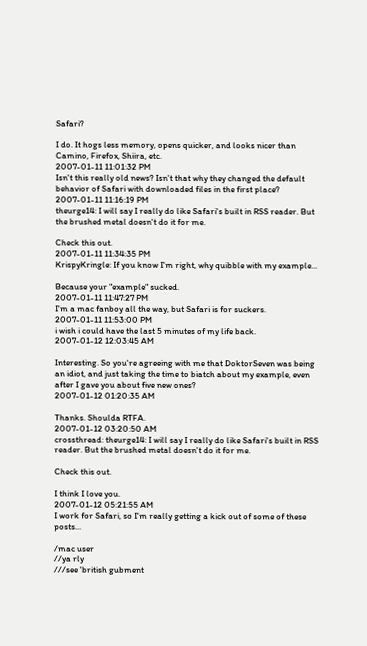Safari?

I do. It hogs less memory, opens quicker, and looks nicer than Camino, Firefox, Shiira, etc.
2007-01-11 11:01:32 PM
Isn't this really old news? Isn't that why they changed the default behavior of Safari with downloaded files in the first place?
2007-01-11 11:16:19 PM
theurge14: I will say I really do like Safari's built in RSS reader. But the brushed metal doesn't do it for me.

Check this out.
2007-01-11 11:34:35 PM
KrispyKringle: If you know I'm right, why quibble with my example...

Because your "example" sucked.
2007-01-11 11:47:27 PM
I'm a mac fanboy all the way, but Safari is for suckers.
2007-01-11 11:53:00 PM
i wish i could have the last 5 minutes of my life back.
2007-01-12 12:03:45 AM

Interesting. So you're agreeing with me that DoktorSeven was being an idiot, and just taking the time to biatch about my example, even after I gave you about five new ones?
2007-01-12 01:20:35 AM

Thanks. Shoulda RTFA.
2007-01-12 03:20:50 AM
crossthread: theurge14: I will say I really do like Safari's built in RSS reader. But the brushed metal doesn't do it for me.

Check this out.

I think I love you.
2007-01-12 05:21:55 AM
I work for Safari, so I'm really getting a kick out of some of these posts...

/mac user
//ya rly
///see 'british gubment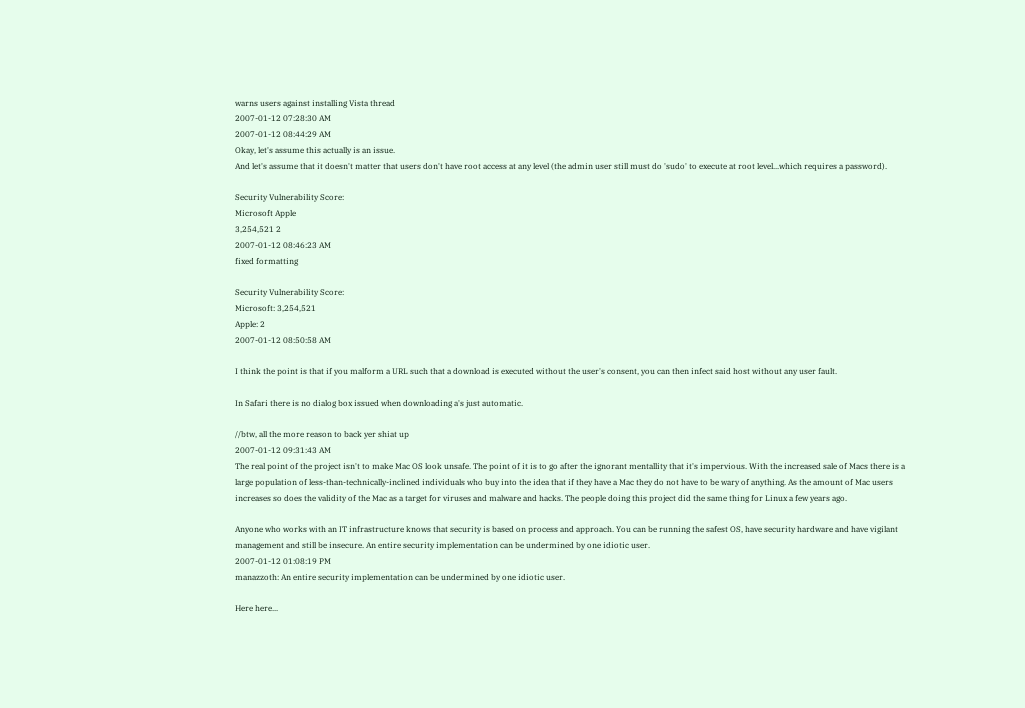warns users against installing Vista thread
2007-01-12 07:28:30 AM
2007-01-12 08:44:29 AM
Okay, let's assume this actually is an issue.
And let's assume that it doesn't matter that users don't have root access at any level (the admin user still must do 'sudo' to execute at root level...which requires a password).

Security Vulnerability Score:
Microsoft Apple
3,254,521 2
2007-01-12 08:46:23 AM
fixed formatting

Security Vulnerability Score:
Microsoft: 3,254,521
Apple: 2
2007-01-12 08:50:58 AM

I think the point is that if you malform a URL such that a download is executed without the user's consent, you can then infect said host without any user fault.

In Safari there is no dialog box issued when downloading a's just automatic.

//btw, all the more reason to back yer shiat up
2007-01-12 09:31:43 AM
The real point of the project isn't to make Mac OS look unsafe. The point of it is to go after the ignorant mentallity that it's impervious. With the increased sale of Macs there is a large population of less-than-technically-inclined individuals who buy into the idea that if they have a Mac they do not have to be wary of anything. As the amount of Mac users increases so does the validity of the Mac as a target for viruses and malware and hacks. The people doing this project did the same thing for Linux a few years ago.

Anyone who works with an IT infrastructure knows that security is based on process and approach. You can be running the safest OS, have security hardware and have vigilant management and still be insecure. An entire security implementation can be undermined by one idiotic user.
2007-01-12 01:08:19 PM
manazzoth: An entire security implementation can be undermined by one idiotic user.

Here here...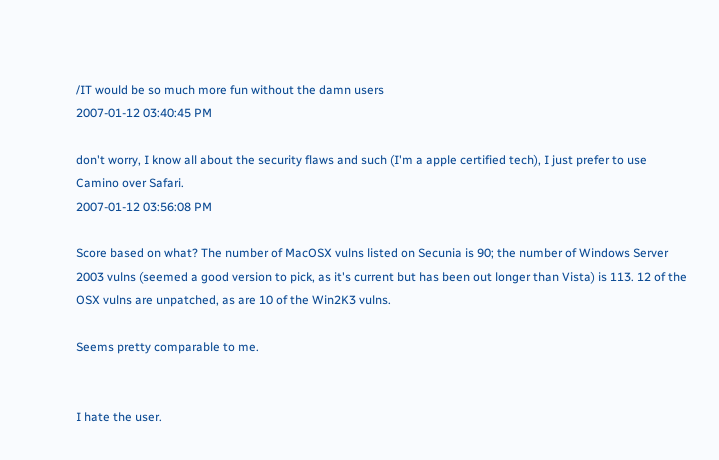/IT would be so much more fun without the damn users
2007-01-12 03:40:45 PM

don't worry, I know all about the security flaws and such (I'm a apple certified tech), I just prefer to use Camino over Safari.
2007-01-12 03:56:08 PM

Score based on what? The number of MacOSX vulns listed on Secunia is 90; the number of Windows Server 2003 vulns (seemed a good version to pick, as it's current but has been out longer than Vista) is 113. 12 of the OSX vulns are unpatched, as are 10 of the Win2K3 vulns.

Seems pretty comparable to me.


I hate the user.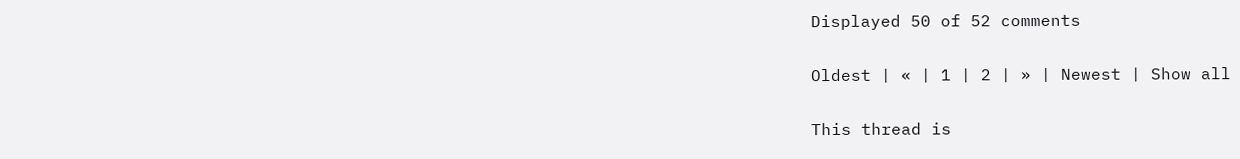Displayed 50 of 52 comments

Oldest | « | 1 | 2 | » | Newest | Show all

This thread is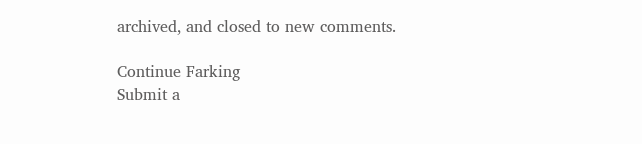archived, and closed to new comments.

Continue Farking
Submit a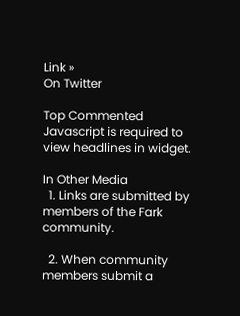Link »
On Twitter

Top Commented
Javascript is required to view headlines in widget.

In Other Media
  1. Links are submitted by members of the Fark community.

  2. When community members submit a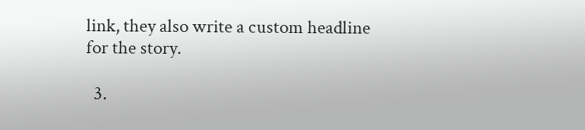link, they also write a custom headline for the story.

  3.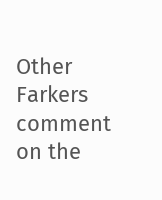Other Farkers comment on the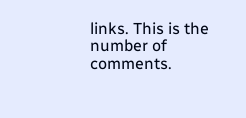links. This is the number of comments.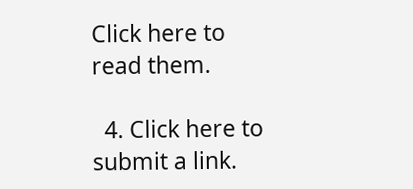Click here to read them.

  4. Click here to submit a link.